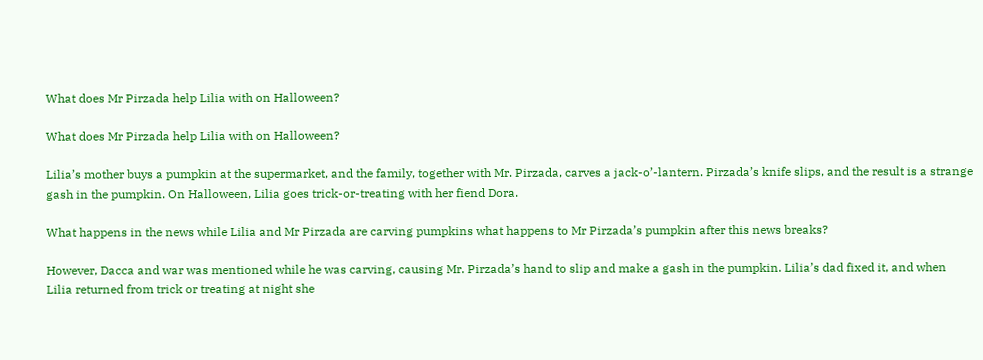What does Mr Pirzada help Lilia with on Halloween?

What does Mr Pirzada help Lilia with on Halloween?

Lilia’s mother buys a pumpkin at the supermarket, and the family, together with Mr. Pirzada, carves a jack-o’-lantern. Pirzada’s knife slips, and the result is a strange gash in the pumpkin. On Halloween, Lilia goes trick-or-treating with her fiend Dora.

What happens in the news while Lilia and Mr Pirzada are carving pumpkins what happens to Mr Pirzada’s pumpkin after this news breaks?

However, Dacca and war was mentioned while he was carving, causing Mr. Pirzada’s hand to slip and make a gash in the pumpkin. Lilia’s dad fixed it, and when Lilia returned from trick or treating at night she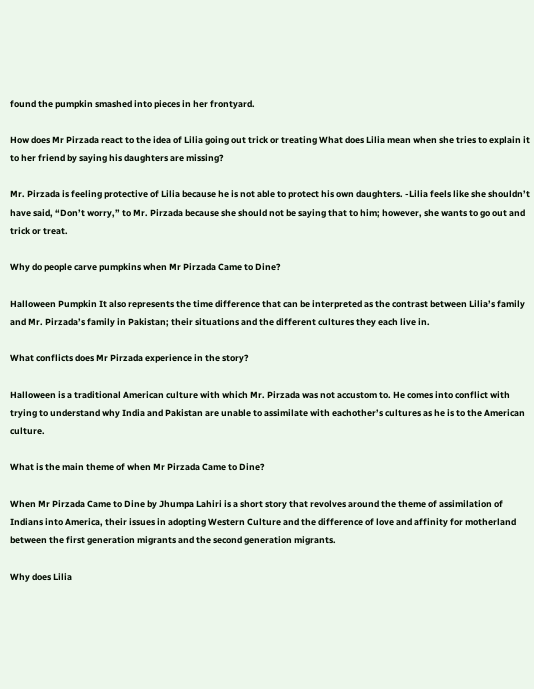found the pumpkin smashed into pieces in her frontyard.

How does Mr Pirzada react to the idea of Lilia going out trick or treating What does Lilia mean when she tries to explain it to her friend by saying his daughters are missing?

Mr. Pirzada is feeling protective of Lilia because he is not able to protect his own daughters. -Lilia feels like she shouldn’t have said, “Don’t worry,” to Mr. Pirzada because she should not be saying that to him; however, she wants to go out and trick or treat.

Why do people carve pumpkins when Mr Pirzada Came to Dine?

Halloween Pumpkin It also represents the time difference that can be interpreted as the contrast between Lilia’s family and Mr. Pirzada’s family in Pakistan; their situations and the different cultures they each live in.

What conflicts does Mr Pirzada experience in the story?

Halloween is a traditional American culture with which Mr. Pirzada was not accustom to. He comes into conflict with trying to understand why India and Pakistan are unable to assimilate with eachother’s cultures as he is to the American culture.

What is the main theme of when Mr Pirzada Came to Dine?

When Mr Pirzada Came to Dine by Jhumpa Lahiri is a short story that revolves around the theme of assimilation of Indians into America, their issues in adopting Western Culture and the difference of love and affinity for motherland between the first generation migrants and the second generation migrants.

Why does Lilia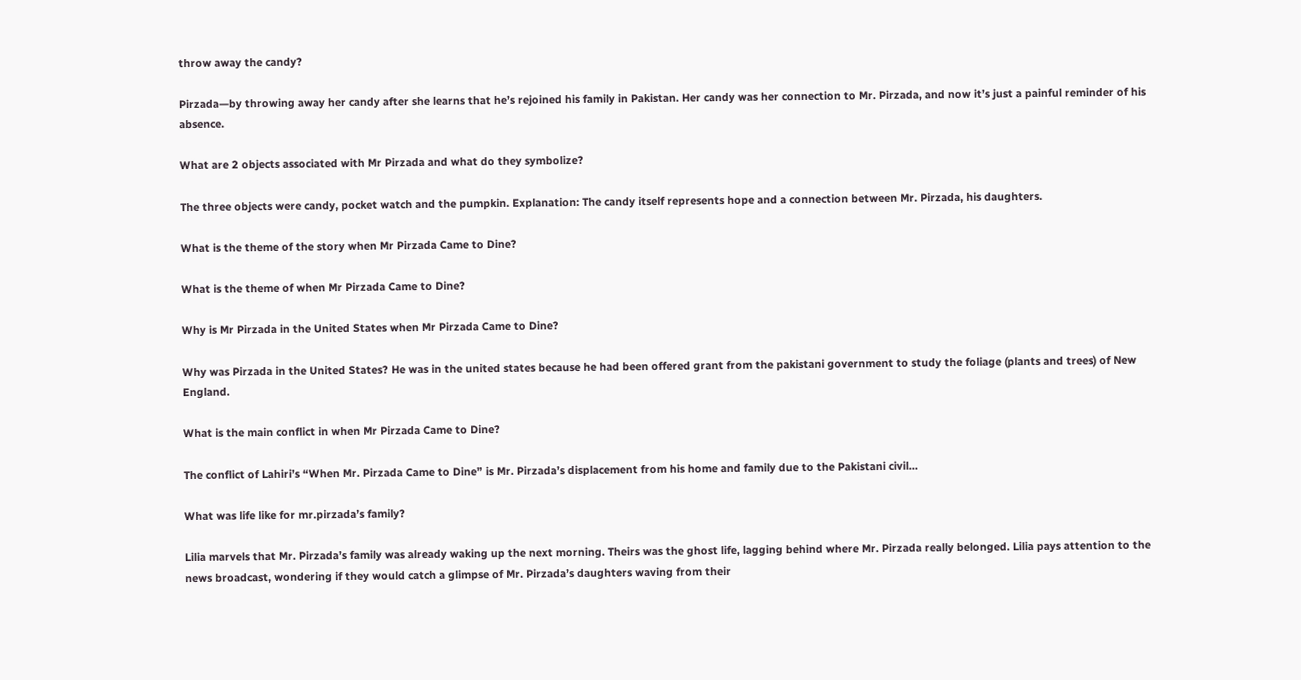throw away the candy?

Pirzada—by throwing away her candy after she learns that he’s rejoined his family in Pakistan. Her candy was her connection to Mr. Pirzada, and now it’s just a painful reminder of his absence.

What are 2 objects associated with Mr Pirzada and what do they symbolize?

The three objects were candy, pocket watch and the pumpkin. Explanation: The candy itself represents hope and a connection between Mr. Pirzada, his daughters.

What is the theme of the story when Mr Pirzada Came to Dine?

What is the theme of when Mr Pirzada Came to Dine?

Why is Mr Pirzada in the United States when Mr Pirzada Came to Dine?

Why was Pirzada in the United States? He was in the united states because he had been offered grant from the pakistani government to study the foliage (plants and trees) of New England.

What is the main conflict in when Mr Pirzada Came to Dine?

The conflict of Lahiri’s “When Mr. Pirzada Came to Dine” is Mr. Pirzada’s displacement from his home and family due to the Pakistani civil…

What was life like for mr.pirzada’s family?

Lilia marvels that Mr. Pirzada’s family was already waking up the next morning. Theirs was the ghost life, lagging behind where Mr. Pirzada really belonged. Lilia pays attention to the news broadcast, wondering if they would catch a glimpse of Mr. Pirzada’s daughters waving from their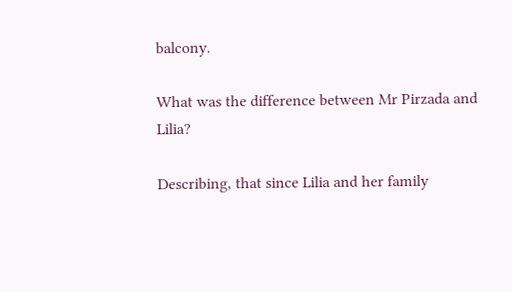balcony.

What was the difference between Mr Pirzada and Lilia?

Describing, that since Lilia and her family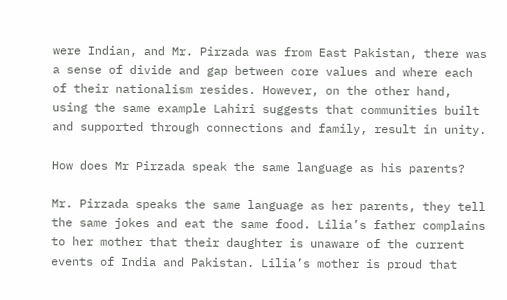were Indian, and Mr. Pirzada was from East Pakistan, there was a sense of divide and gap between core values and where each of their nationalism resides. However, on the other hand, using the same example Lahiri suggests that communities built and supported through connections and family, result in unity.

How does Mr Pirzada speak the same language as his parents?

Mr. Pirzada speaks the same language as her parents, they tell the same jokes and eat the same food. Lilia’s father complains to her mother that their daughter is unaware of the current events of India and Pakistan. Lilia’s mother is proud that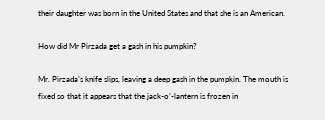their daughter was born in the United States and that she is an American.

How did Mr Pirzada get a gash in his pumpkin?

Mr. Pirzada’s knife slips, leaving a deep gash in the pumpkin. The mouth is fixed so that it appears that the jack-o’-lantern is frozen in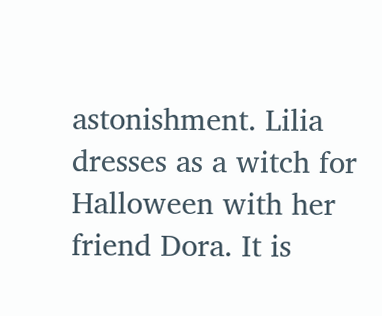astonishment. Lilia dresses as a witch for Halloween with her friend Dora. It is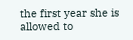the first year she is allowed to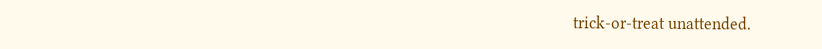trick-or-treat unattended.